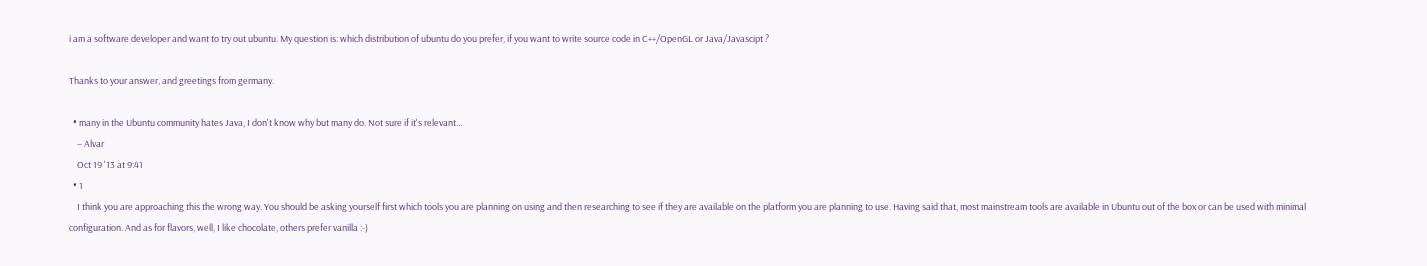i am a software developer and want to try out ubuntu. My question is: which distribution of ubuntu do you prefer, if you want to write source code in C++/OpenGL or Java/Javascipt ?

Thanks to your answer, and greetings from germany.

  • many in the Ubuntu community hates Java, I don't know why but many do. Not sure if it's relevant...
    – Alvar
    Oct 19 '13 at 9:41
  • 1
    I think you are approaching this the wrong way. You should be asking yourself first which tools you are planning on using and then researching to see if they are available on the platform you are planning to use. Having said that, most mainstream tools are available in Ubuntu out of the box or can be used with minimal configuration. And as for flavors, well, I like chocolate, others prefer vanilla :-)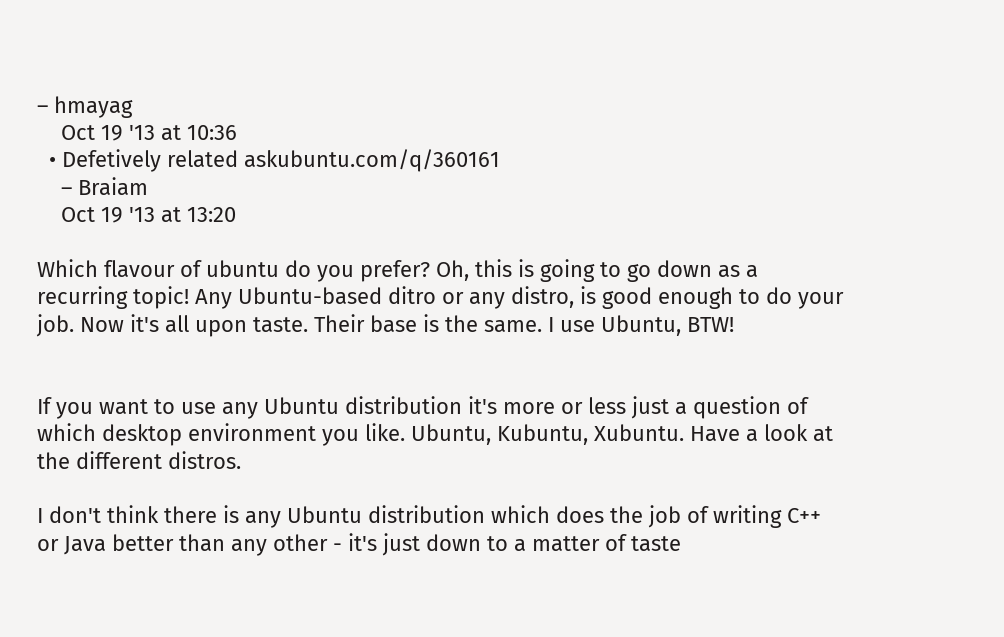– hmayag
    Oct 19 '13 at 10:36
  • Defetively related askubuntu.com/q/360161
    – Braiam
    Oct 19 '13 at 13:20

Which flavour of ubuntu do you prefer? Oh, this is going to go down as a recurring topic! Any Ubuntu-based ditro or any distro, is good enough to do your job. Now it's all upon taste. Their base is the same. I use Ubuntu, BTW!


If you want to use any Ubuntu distribution it's more or less just a question of which desktop environment you like. Ubuntu, Kubuntu, Xubuntu. Have a look at the different distros.

I don't think there is any Ubuntu distribution which does the job of writing C++ or Java better than any other - it's just down to a matter of taste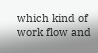which kind of work flow and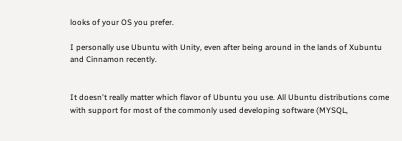looks of your OS you prefer.

I personally use Ubuntu with Unity, even after being around in the lands of Xubuntu and Cinnamon recently.


It doesn't really matter which flavor of Ubuntu you use. All Ubuntu distributions come with support for most of the commonly used developing software (MYSQL,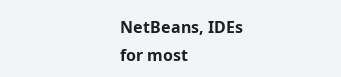NetBeans, IDEs for most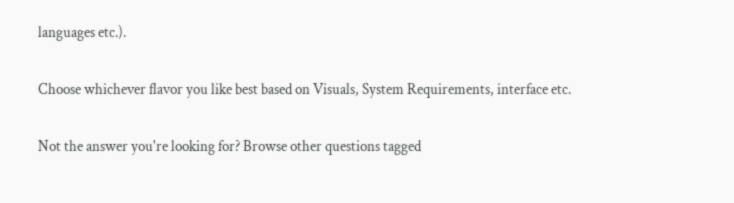languages etc.).

Choose whichever flavor you like best based on Visuals, System Requirements, interface etc.

Not the answer you're looking for? Browse other questions tagged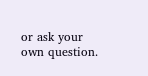or ask your own question.